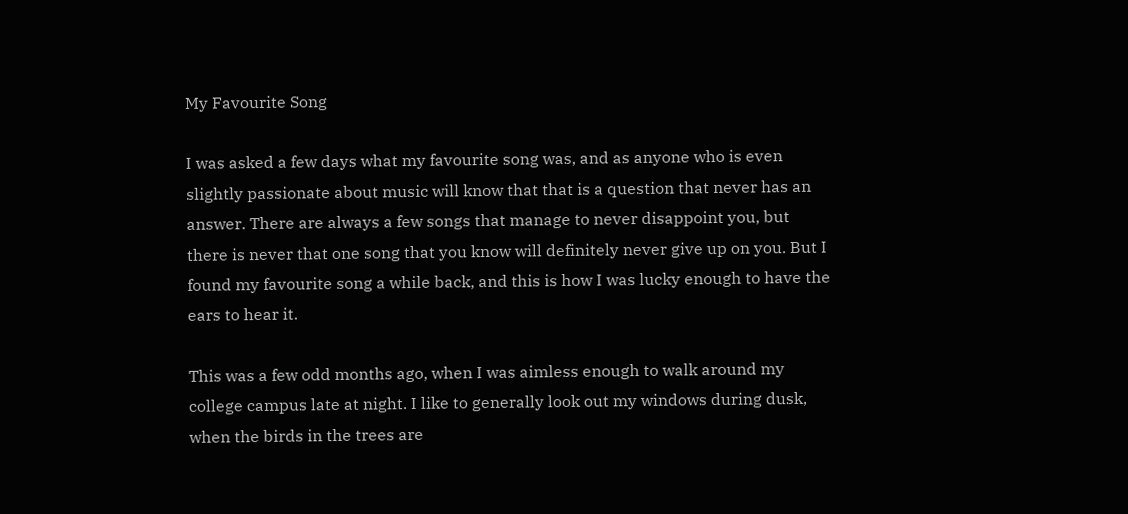My Favourite Song

I was asked a few days what my favourite song was, and as anyone who is even slightly passionate about music will know that that is a question that never has an answer. There are always a few songs that manage to never disappoint you, but there is never that one song that you know will definitely never give up on you. But I found my favourite song a while back, and this is how I was lucky enough to have the ears to hear it.

This was a few odd months ago, when I was aimless enough to walk around my college campus late at night. I like to generally look out my windows during dusk, when the birds in the trees are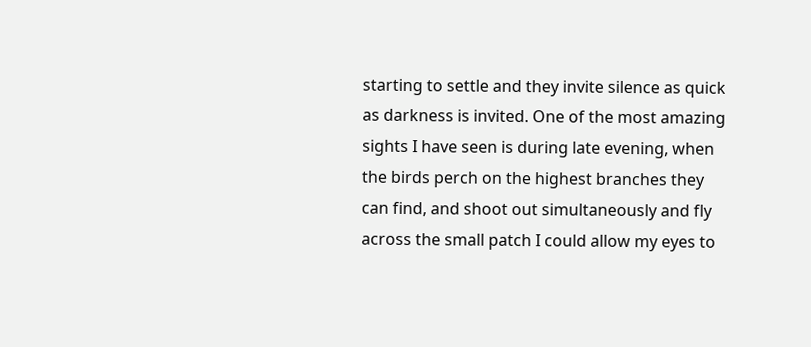starting to settle and they invite silence as quick as darkness is invited. One of the most amazing sights I have seen is during late evening, when the birds perch on the highest branches they can find, and shoot out simultaneously and fly across the small patch I could allow my eyes to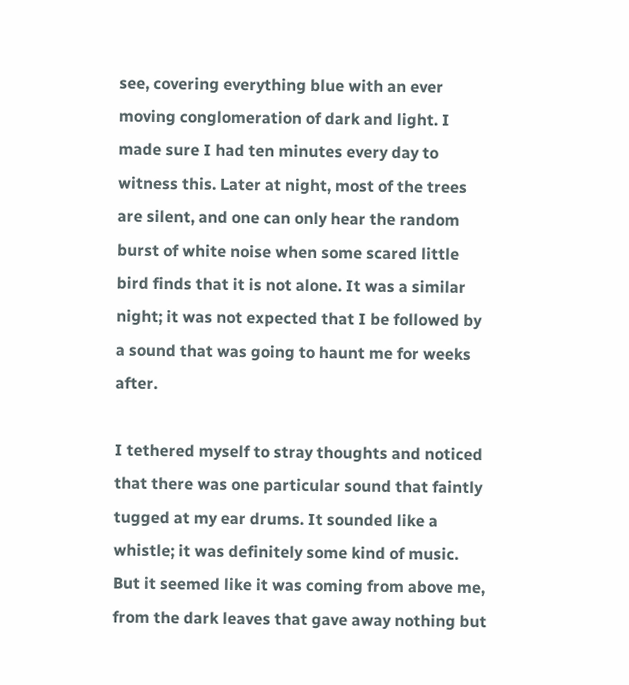see, covering everything blue with an ever moving conglomeration of dark and light. I made sure I had ten minutes every day to witness this. Later at night, most of the trees are silent, and one can only hear the random burst of white noise when some scared little bird finds that it is not alone. It was a similar night; it was not expected that I be followed by a sound that was going to haunt me for weeks after.

I tethered myself to stray thoughts and noticed that there was one particular sound that faintly tugged at my ear drums. It sounded like a whistle; it was definitely some kind of music. But it seemed like it was coming from above me, from the dark leaves that gave away nothing but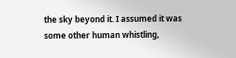the sky beyond it. I assumed it was some other human whistling,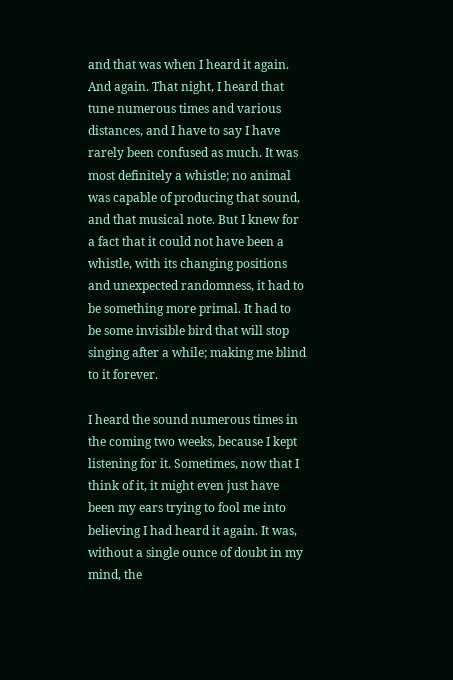and that was when I heard it again. And again. That night, I heard that tune numerous times and various distances, and I have to say I have rarely been confused as much. It was most definitely a whistle; no animal was capable of producing that sound, and that musical note. But I knew for a fact that it could not have been a whistle, with its changing positions and unexpected randomness, it had to be something more primal. It had to be some invisible bird that will stop singing after a while; making me blind to it forever.

I heard the sound numerous times in the coming two weeks, because I kept listening for it. Sometimes, now that I think of it, it might even just have been my ears trying to fool me into believing I had heard it again. It was, without a single ounce of doubt in my mind, the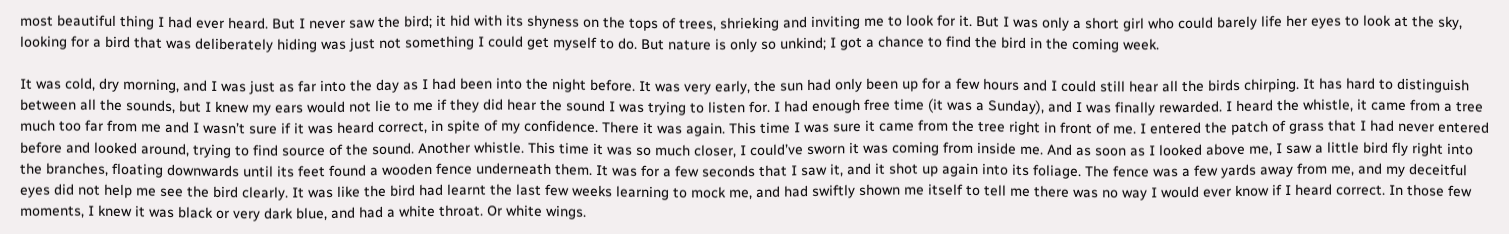most beautiful thing I had ever heard. But I never saw the bird; it hid with its shyness on the tops of trees, shrieking and inviting me to look for it. But I was only a short girl who could barely life her eyes to look at the sky, looking for a bird that was deliberately hiding was just not something I could get myself to do. But nature is only so unkind; I got a chance to find the bird in the coming week.

It was cold, dry morning, and I was just as far into the day as I had been into the night before. It was very early, the sun had only been up for a few hours and I could still hear all the birds chirping. It has hard to distinguish between all the sounds, but I knew my ears would not lie to me if they did hear the sound I was trying to listen for. I had enough free time (it was a Sunday), and I was finally rewarded. I heard the whistle, it came from a tree much too far from me and I wasn’t sure if it was heard correct, in spite of my confidence. There it was again. This time I was sure it came from the tree right in front of me. I entered the patch of grass that I had never entered before and looked around, trying to find source of the sound. Another whistle. This time it was so much closer, I could’ve sworn it was coming from inside me. And as soon as I looked above me, I saw a little bird fly right into the branches, floating downwards until its feet found a wooden fence underneath them. It was for a few seconds that I saw it, and it shot up again into its foliage. The fence was a few yards away from me, and my deceitful eyes did not help me see the bird clearly. It was like the bird had learnt the last few weeks learning to mock me, and had swiftly shown me itself to tell me there was no way I would ever know if I heard correct. In those few moments, I knew it was black or very dark blue, and had a white throat. Or white wings.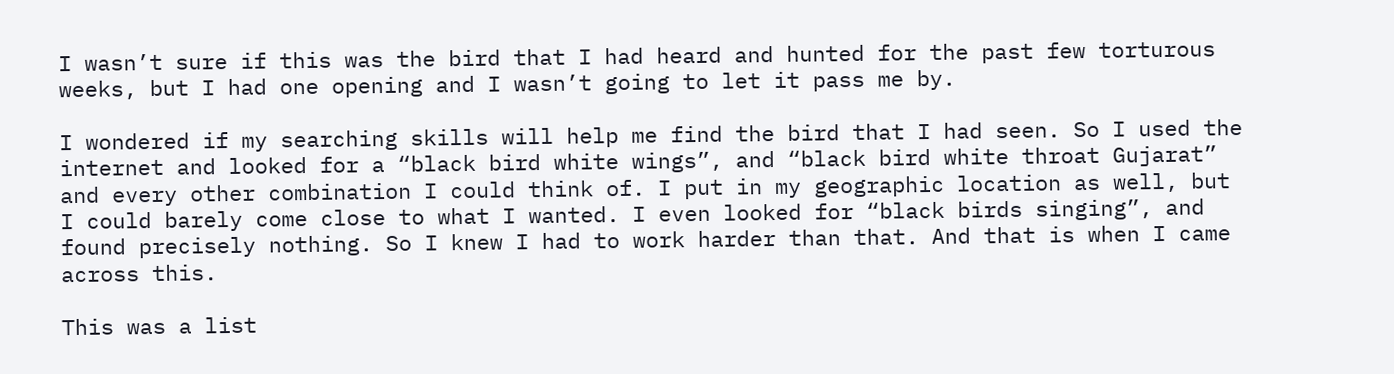I wasn’t sure if this was the bird that I had heard and hunted for the past few torturous weeks, but I had one opening and I wasn’t going to let it pass me by.

I wondered if my searching skills will help me find the bird that I had seen. So I used the internet and looked for a “black bird white wings”, and “black bird white throat Gujarat” and every other combination I could think of. I put in my geographic location as well, but I could barely come close to what I wanted. I even looked for “black birds singing”, and found precisely nothing. So I knew I had to work harder than that. And that is when I came across this.

This was a list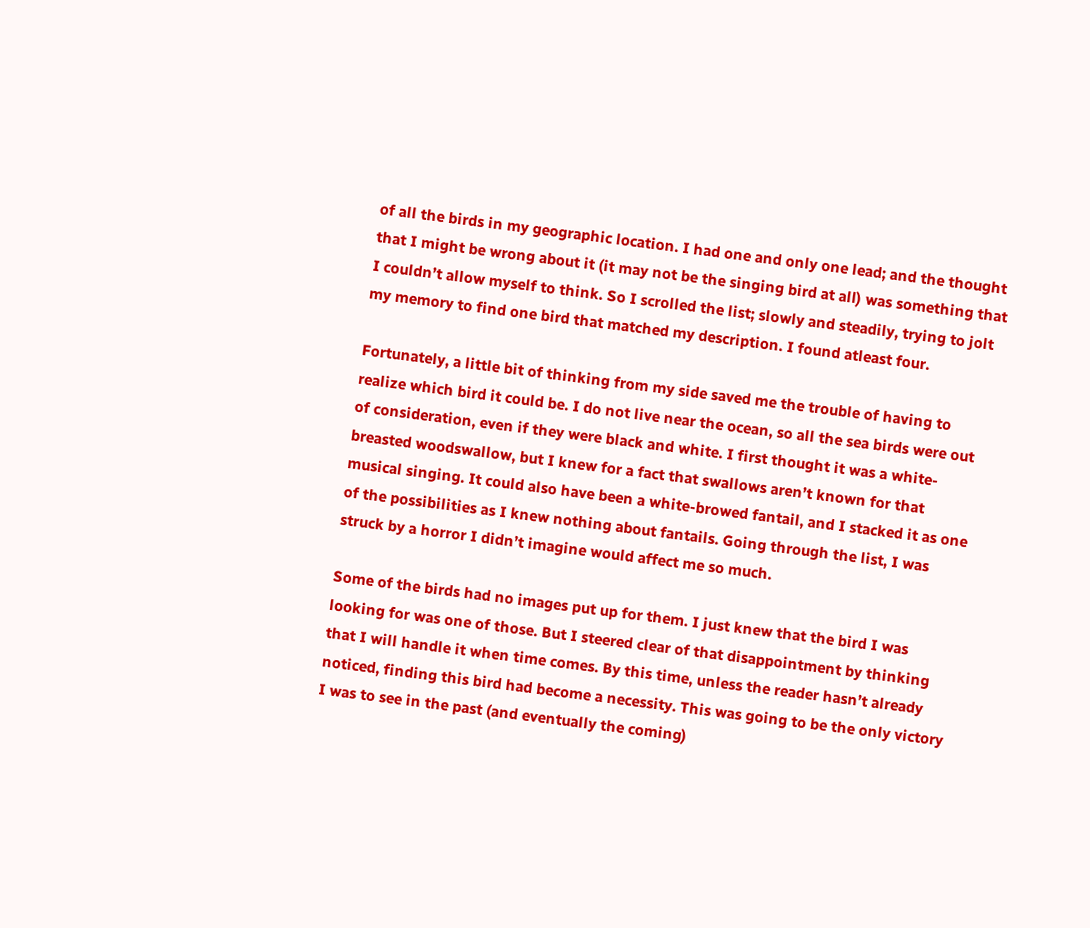of all the birds in my geographic location. I had one and only one lead; and the thought that I might be wrong about it (it may not be the singing bird at all) was something that I couldn’t allow myself to think. So I scrolled the list; slowly and steadily, trying to jolt my memory to find one bird that matched my description. I found atleast four.

Fortunately, a little bit of thinking from my side saved me the trouble of having to realize which bird it could be. I do not live near the ocean, so all the sea birds were out of consideration, even if they were black and white. I first thought it was a white-breasted woodswallow, but I knew for a fact that swallows aren’t known for that musical singing. It could also have been a white-browed fantail, and I stacked it as one of the possibilities as I knew nothing about fantails. Going through the list, I was struck by a horror I didn’t imagine would affect me so much.

Some of the birds had no images put up for them. I just knew that the bird I was looking for was one of those. But I steered clear of that disappointment by thinking that I will handle it when time comes. By this time, unless the reader hasn’t already noticed, finding this bird had become a necessity. This was going to be the only victory I was to see in the past (and eventually the coming)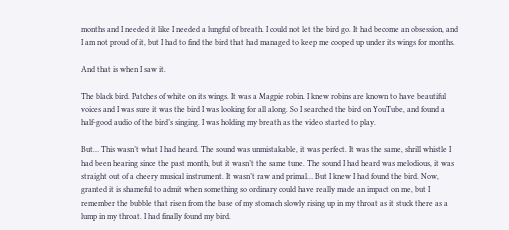months and I needed it like I needed a lungful of breath. I could not let the bird go. It had become an obsession, and I am not proud of it, but I had to find the bird that had managed to keep me cooped up under its wings for months.

And that is when I saw it.

The black bird. Patches of white on its wings. It was a Magpie robin. I knew robins are known to have beautiful voices and I was sure it was the bird I was looking for all along. So I searched the bird on YouTube, and found a half-good audio of the bird’s singing. I was holding my breath as the video started to play.

But… This wasn’t what I had heard. The sound was unmistakable, it was perfect. It was the same, shrill whistle I had been hearing since the past month, but it wasn’t the same tune. The sound I had heard was melodious, it was straight out of a cheery musical instrument. It wasn’t raw and primal… But I knew I had found the bird. Now, granted it is shameful to admit when something so ordinary could have really made an impact on me, but I remember the bubble that risen from the base of my stomach slowly rising up in my throat as it stuck there as a lump in my throat. I had finally found my bird.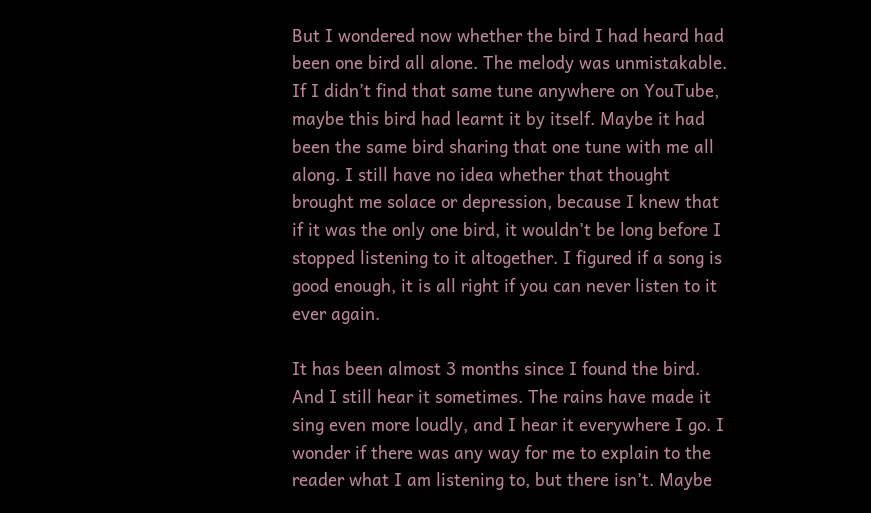But I wondered now whether the bird I had heard had been one bird all alone. The melody was unmistakable. If I didn’t find that same tune anywhere on YouTube, maybe this bird had learnt it by itself. Maybe it had been the same bird sharing that one tune with me all along. I still have no idea whether that thought brought me solace or depression, because I knew that if it was the only one bird, it wouldn’t be long before I stopped listening to it altogether. I figured if a song is good enough, it is all right if you can never listen to it ever again.

It has been almost 3 months since I found the bird. And I still hear it sometimes. The rains have made it sing even more loudly, and I hear it everywhere I go. I wonder if there was any way for me to explain to the reader what I am listening to, but there isn’t. Maybe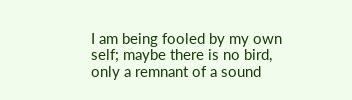I am being fooled by my own self; maybe there is no bird, only a remnant of a sound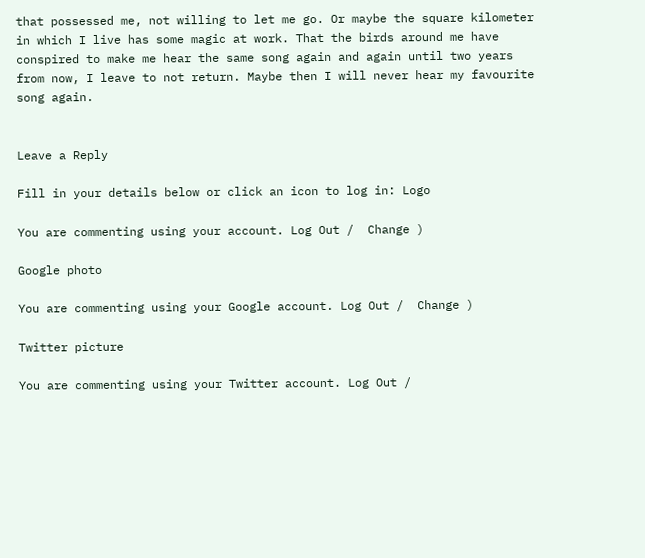that possessed me, not willing to let me go. Or maybe the square kilometer in which I live has some magic at work. That the birds around me have conspired to make me hear the same song again and again until two years from now, I leave to not return. Maybe then I will never hear my favourite song again.


Leave a Reply

Fill in your details below or click an icon to log in: Logo

You are commenting using your account. Log Out /  Change )

Google photo

You are commenting using your Google account. Log Out /  Change )

Twitter picture

You are commenting using your Twitter account. Log Out /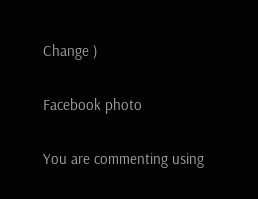Change )

Facebook photo

You are commenting using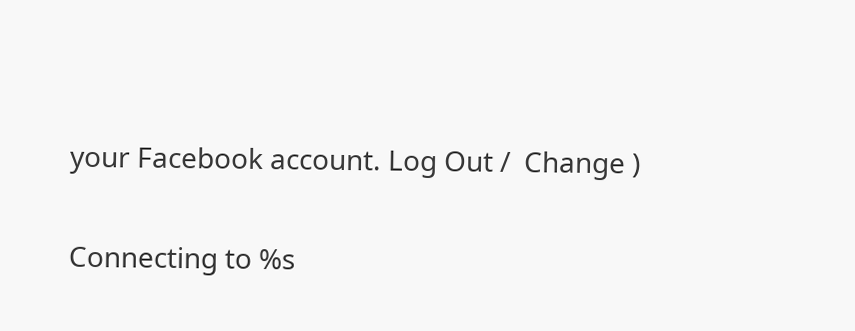your Facebook account. Log Out /  Change )

Connecting to %s